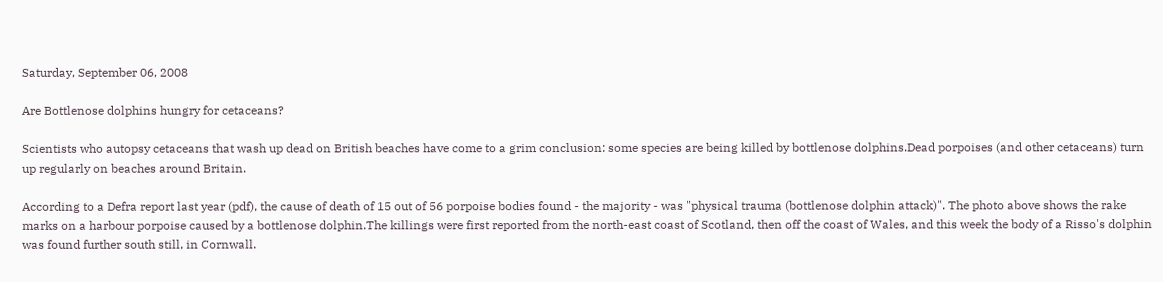Saturday, September 06, 2008

Are Bottlenose dolphins hungry for cetaceans?

Scientists who autopsy cetaceans that wash up dead on British beaches have come to a grim conclusion: some species are being killed by bottlenose dolphins.Dead porpoises (and other cetaceans) turn up regularly on beaches around Britain.

According to a Defra report last year (pdf), the cause of death of 15 out of 56 porpoise bodies found - the majority - was "physical trauma (bottlenose dolphin attack)". The photo above shows the rake marks on a harbour porpoise caused by a bottlenose dolphin.The killings were first reported from the north-east coast of Scotland, then off the coast of Wales, and this week the body of a Risso's dolphin was found further south still, in Cornwall.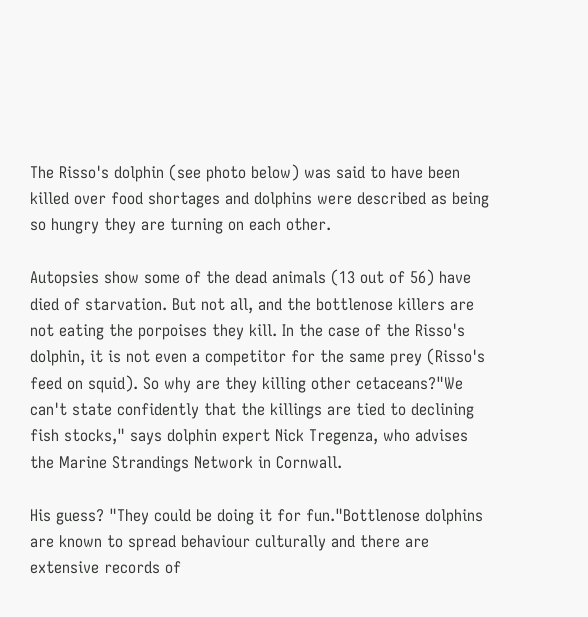The Risso's dolphin (see photo below) was said to have been killed over food shortages and dolphins were described as being so hungry they are turning on each other.

Autopsies show some of the dead animals (13 out of 56) have died of starvation. But not all, and the bottlenose killers are not eating the porpoises they kill. In the case of the Risso's dolphin, it is not even a competitor for the same prey (Risso's feed on squid). So why are they killing other cetaceans?"We can't state confidently that the killings are tied to declining fish stocks," says dolphin expert Nick Tregenza, who advises the Marine Strandings Network in Cornwall.

His guess? "They could be doing it for fun."Bottlenose dolphins are known to spread behaviour culturally and there are extensive records of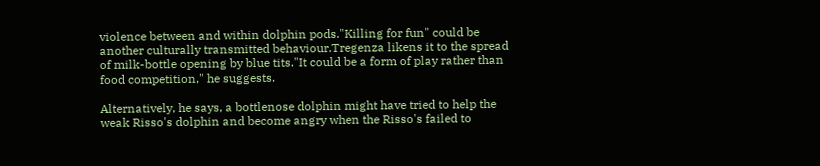violence between and within dolphin pods."Killing for fun" could be another culturally transmitted behaviour.Tregenza likens it to the spread of milk-bottle opening by blue tits."It could be a form of play rather than food competition," he suggests.

Alternatively, he says, a bottlenose dolphin might have tried to help the weak Risso's dolphin and become angry when the Risso's failed to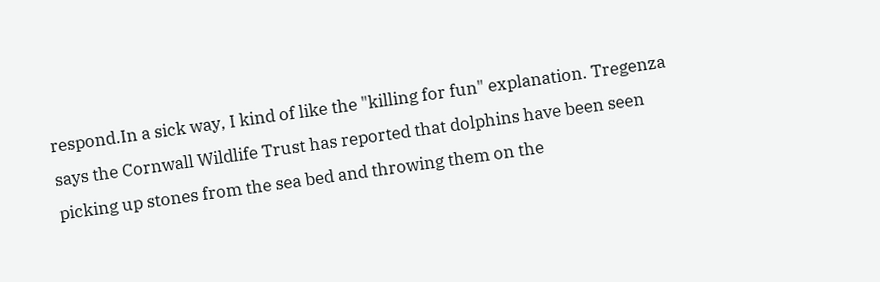respond.In a sick way, I kind of like the "killing for fun" explanation. Tregenza says the Cornwall Wildlife Trust has reported that dolphins have been seen picking up stones from the sea bed and throwing them on the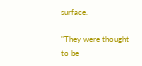surface.

"They were thought to be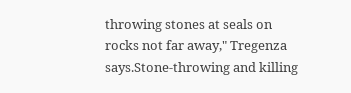throwing stones at seals on rocks not far away," Tregenza says.Stone-throwing and killing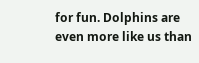for fun. Dolphins are even more like us than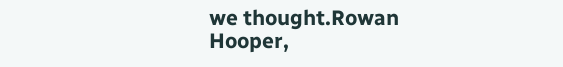we thought.Rowan Hooper,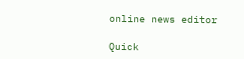online news editor

Quick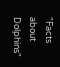"Facts about Dolphins"